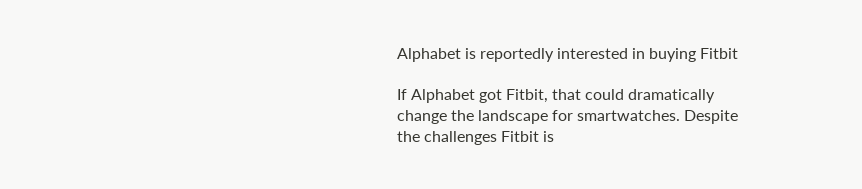Alphabet is reportedly interested in buying Fitbit

If Alphabet got Fitbit, that could dramatically change the landscape for smartwatches. Despite the challenges Fitbit is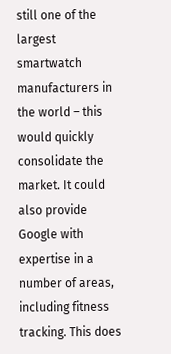still one of the largest smartwatch manufacturers in the world – this would quickly consolidate the market. It could also provide Google with expertise in a number of areas, including fitness tracking. This does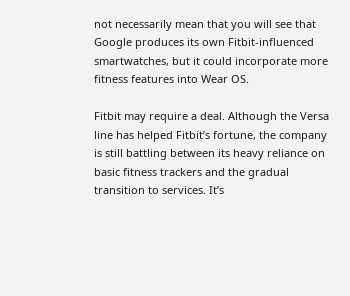not necessarily mean that you will see that Google produces its own Fitbit-influenced smartwatches, but it could incorporate more fitness features into Wear OS.

Fitbit may require a deal. Although the Versa line has helped Fitbit’s fortune, the company is still battling between its heavy reliance on basic fitness trackers and the gradual transition to services. It’s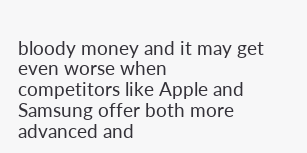bloody money and it may get even worse when competitors like Apple and Samsung offer both more advanced and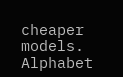cheaper models. Alphabet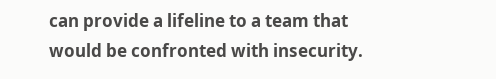can provide a lifeline to a team that would be confronted with insecurity.